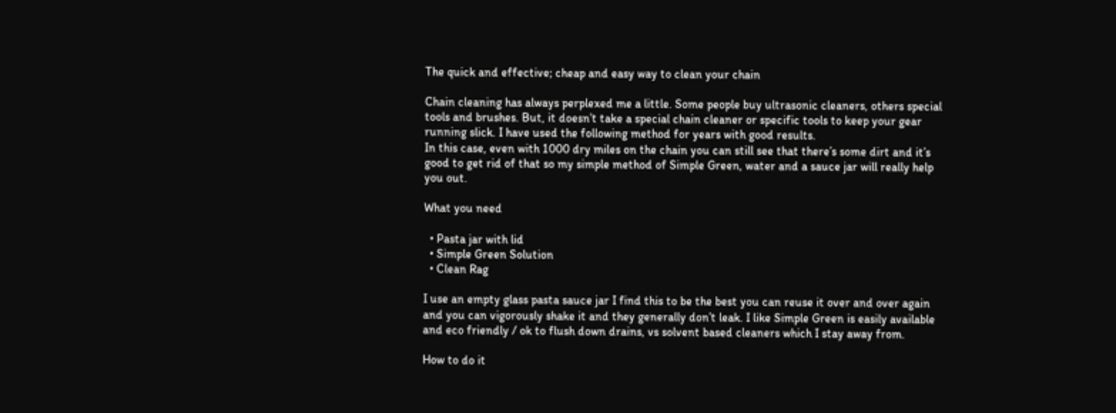The quick and effective; cheap and easy way to clean your chain

Chain cleaning has always perplexed me a little. Some people buy ultrasonic cleaners, others special tools and brushes. But, it doesn’t take a special chain cleaner or specific tools to keep your gear running slick. I have used the following method for years with good results.
In this case, even with 1000 dry miles on the chain you can still see that there’s some dirt and it’s good to get rid of that so my simple method of Simple Green, water and a sauce jar will really help you out.

What you need

  • Pasta jar with lid
  • Simple Green Solution
  • Clean Rag

I use an empty glass pasta sauce jar I find this to be the best you can reuse it over and over again and you can vigorously shake it and they generally don’t leak. I like Simple Green is easily available and eco friendly / ok to flush down drains, vs solvent based cleaners which I stay away from.

How to do it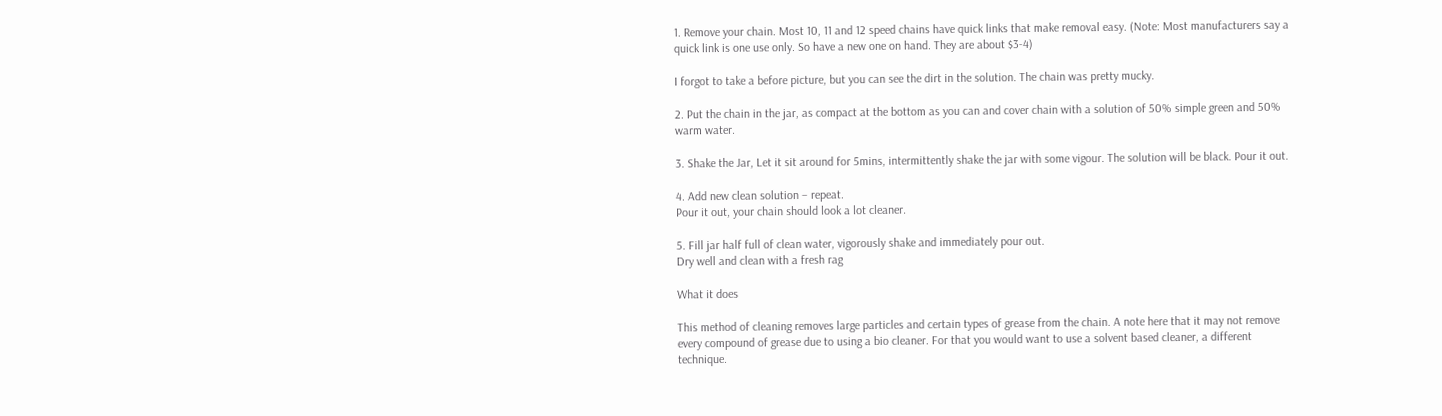1. Remove your chain. Most 10, 11 and 12 speed chains have quick links that make removal easy. (Note: Most manufacturers say a quick link is one use only. So have a new one on hand. They are about $3-4)

I forgot to take a before picture, but you can see the dirt in the solution. The chain was pretty mucky.

2. Put the chain in the jar, as compact at the bottom as you can and cover chain with a solution of 50% simple green and 50% warm water.

3. Shake the Jar, Let it sit around for 5mins, intermittently shake the jar with some vigour. The solution will be black. Pour it out.

4. Add new clean solution – repeat.
Pour it out, your chain should look a lot cleaner.

5. Fill jar half full of clean water, vigorously shake and immediately pour out.
Dry well and clean with a fresh rag

What it does

This method of cleaning removes large particles and certain types of grease from the chain. A note here that it may not remove every compound of grease due to using a bio cleaner. For that you would want to use a solvent based cleaner, a different technique.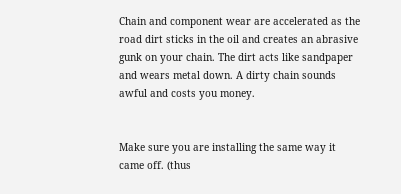Chain and component wear are accelerated as the road dirt sticks in the oil and creates an abrasive gunk on your chain. The dirt acts like sandpaper and wears metal down. A dirty chain sounds awful and costs you money.


Make sure you are installing the same way it came off. (thus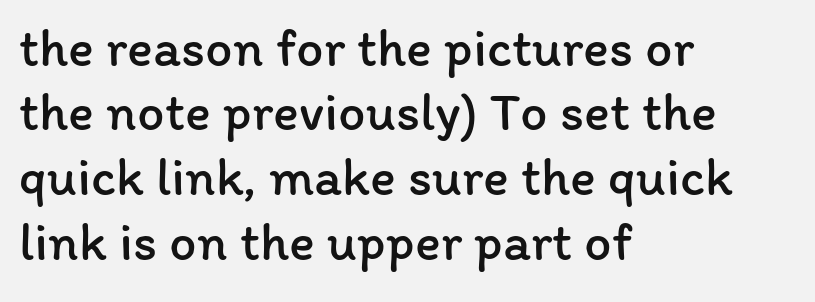the reason for the pictures or the note previously) To set the quick link, make sure the quick link is on the upper part of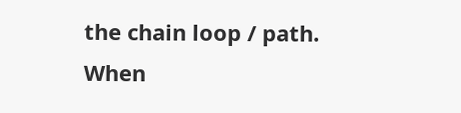the chain loop / path. When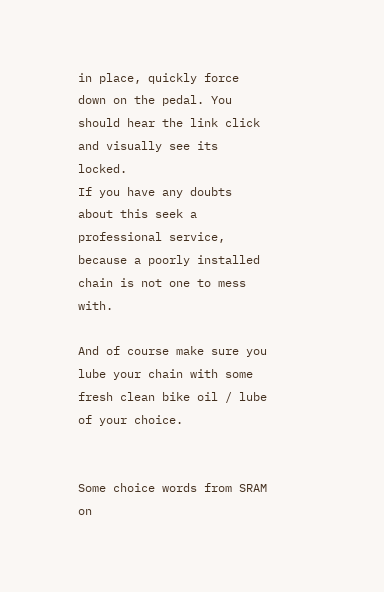in place, quickly force down on the pedal. You should hear the link click and visually see its locked.
If you have any doubts about this seek a professional service, because a poorly installed chain is not one to mess with.

And of course make sure you lube your chain with some fresh clean bike oil / lube of your choice.


Some choice words from SRAM on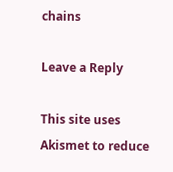chains

Leave a Reply

This site uses Akismet to reduce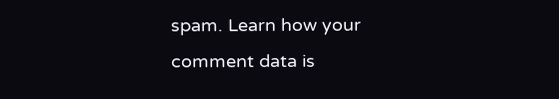spam. Learn how your comment data is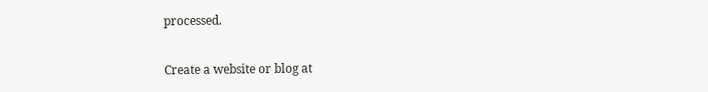processed.

Create a website or blog at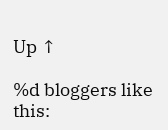Up ↑

%d bloggers like this: